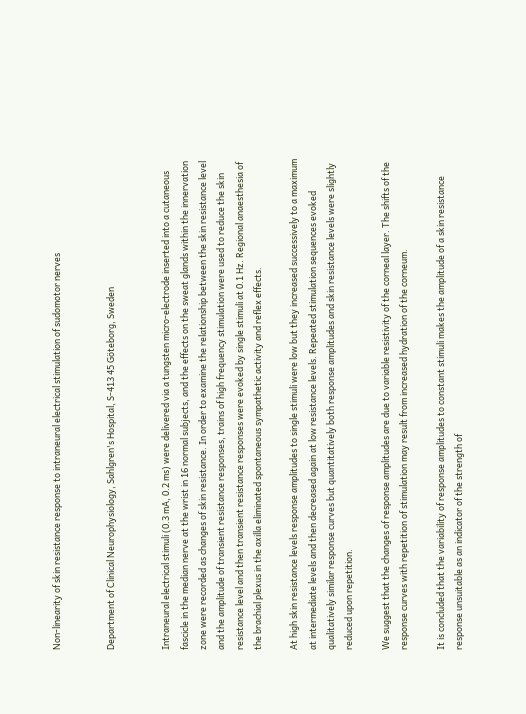Non-linearity of skin resistance response to intraneural electrical stimulation of sudomotor nerves


Department of Clinical Neurophysiology, Sahlgren's Hospital, S-413 45 Göteborg, Sweden


Intraneural electrical stimuli (0.3 mA, 0.2 ms) were delivered via a tungsten micro-electrode inserted into a cutaneous fascicle in the median nerve at the wrist in 16 normal subjects, and the effects on the sweat glands within the innervation zone were recorded as changes of skin resistance. In order to examine the relationship between the skin resistance level and the amplitude of transient resistance responses, trains of high frequency stimulation were used to reduce the skin resistance level and then transient resistance responses were evoked by single stimuli at 0.1 Hz. Regional anaesthesia of the brachial plexus in the axilla eliminated spontaneous sympathetic activity and reflex effects.

At high skin resistance levels response amplitudes to single stimuli were low but they increased successively to a maximum at intermediate levels and then decreased again at low resistance levels. Repeated stimulation sequences evoked qualitatively similar response curves but quantitatively both response amplitudes and skin resistance levels were slightly reduced upon repetition.

We suggest that the changes of response amplitudes are due to variable resistivity of the corneal layer. The shifts of the response curves with repetition of stimulation may result from increased hydration of the corneum.

It is concluded that the variability of response amplitudes to constant stimuli makes the amplitude of a skin resistance response unsuitable as an indicator of the strength of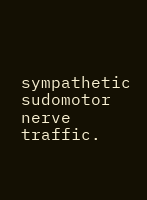sympathetic sudomotor nerve traffic.